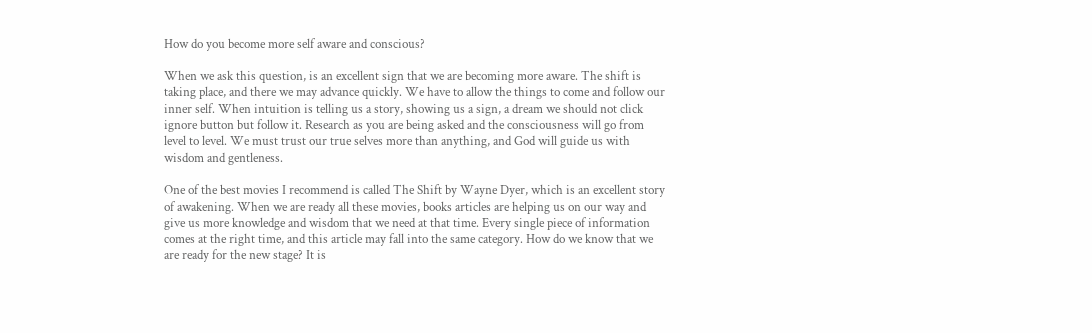How do you become more self aware and conscious?

When we ask this question, is an excellent sign that we are becoming more aware. The shift is taking place, and there we may advance quickly. We have to allow the things to come and follow our inner self. When intuition is telling us a story, showing us a sign, a dream we should not click ignore button but follow it. Research as you are being asked and the consciousness will go from level to level. We must trust our true selves more than anything, and God will guide us with wisdom and gentleness.

One of the best movies I recommend is called The Shift by Wayne Dyer, which is an excellent story of awakening. When we are ready all these movies, books articles are helping us on our way and give us more knowledge and wisdom that we need at that time. Every single piece of information comes at the right time, and this article may fall into the same category. How do we know that we are ready for the new stage? It is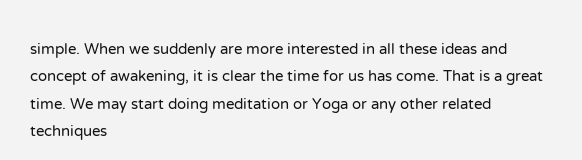simple. When we suddenly are more interested in all these ideas and concept of awakening, it is clear the time for us has come. That is a great time. We may start doing meditation or Yoga or any other related techniques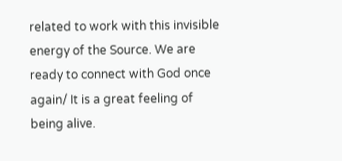related to work with this invisible energy of the Source. We are ready to connect with God once again/ It is a great feeling of being alive.